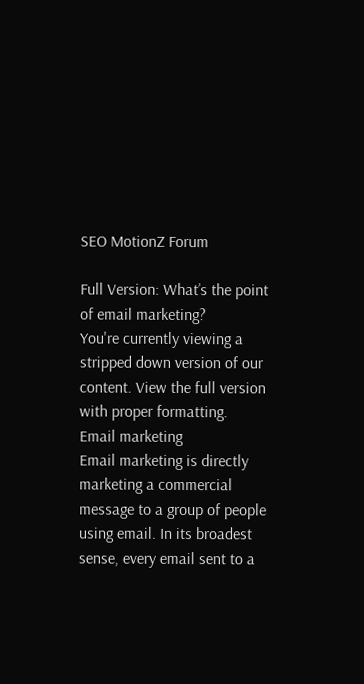SEO MotionZ Forum

Full Version: What’s the point of email marketing?
You're currently viewing a stripped down version of our content. View the full version with proper formatting.
Email marketing
Email marketing is directly marketing a commercial message to a group of people using email. In its broadest sense, every email sent to a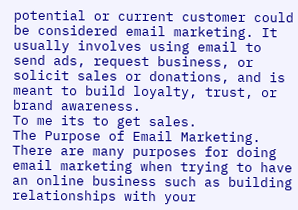potential or current customer could be considered email marketing. It usually involves using email to send ads, request business, or solicit sales or donations, and is meant to build loyalty, trust, or brand awareness.
To me its to get sales.
The Purpose of Email Marketing. There are many purposes for doing email marketing when trying to have an online business such as building relationships with your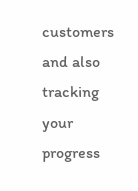customers and also tracking your progress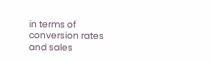in terms of conversion rates and sales